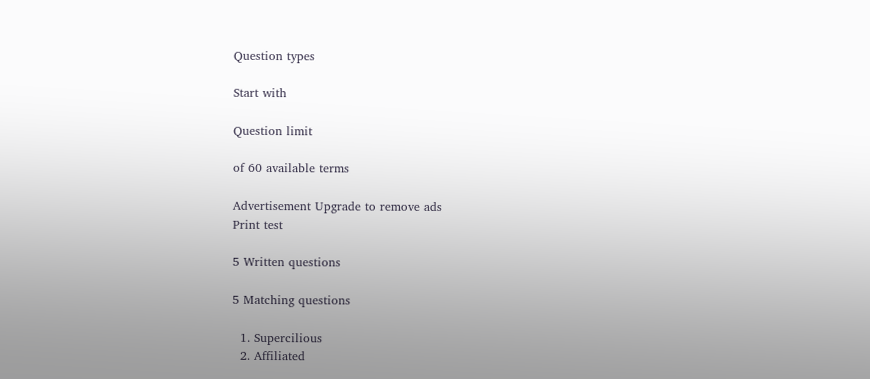Question types

Start with

Question limit

of 60 available terms

Advertisement Upgrade to remove ads
Print test

5 Written questions

5 Matching questions

  1. Supercilious
  2. Affiliated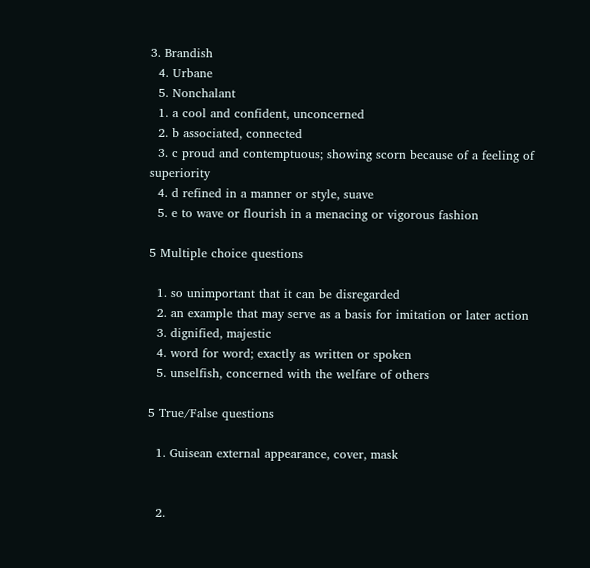3. Brandish
  4. Urbane
  5. Nonchalant
  1. a cool and confident, unconcerned
  2. b associated, connected
  3. c proud and contemptuous; showing scorn because of a feeling of superiority
  4. d refined in a manner or style, suave
  5. e to wave or flourish in a menacing or vigorous fashion

5 Multiple choice questions

  1. so unimportant that it can be disregarded
  2. an example that may serve as a basis for imitation or later action
  3. dignified, majestic
  4. word for word; exactly as written or spoken
  5. unselfish, concerned with the welfare of others

5 True/False questions

  1. Guisean external appearance, cover, mask


  2.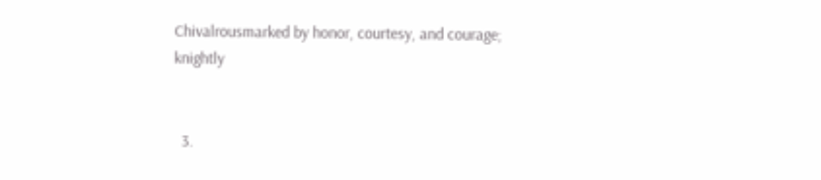Chivalrousmarked by honor, courtesy, and courage; knightly


  3.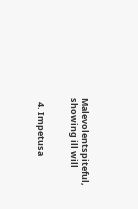Malevolentspiteful, showing ill will


  4. Impetusa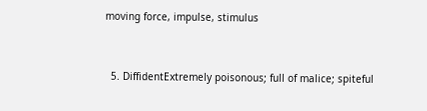moving force, impulse, stimulus


  5. DiffidentExtremely poisonous; full of malice; spiteful